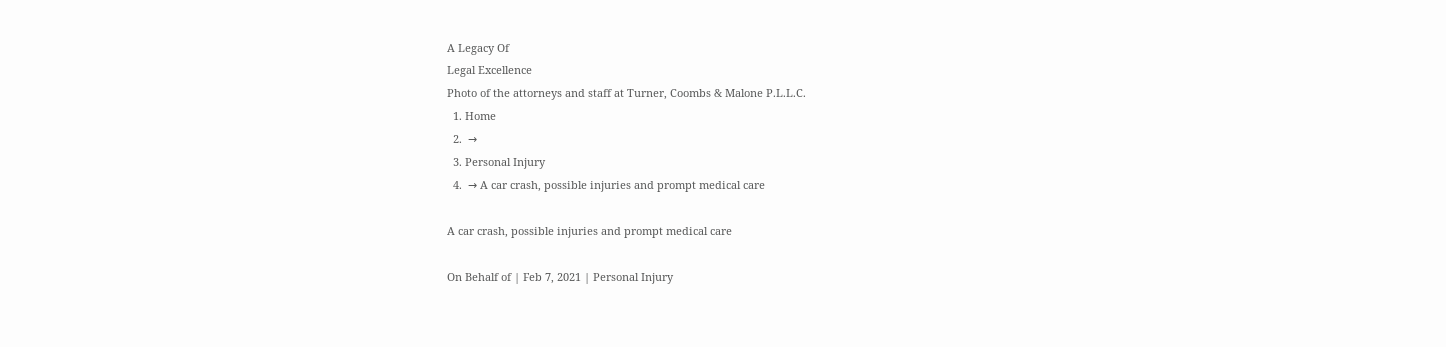A Legacy Of
Legal Excellence
Photo of the attorneys and staff at Turner, Coombs & Malone P.L.L.C.
  1. Home
  2.  →
  3. Personal Injury
  4.  → A car crash, possible injuries and prompt medical care

A car crash, possible injuries and prompt medical care

On Behalf of | Feb 7, 2021 | Personal Injury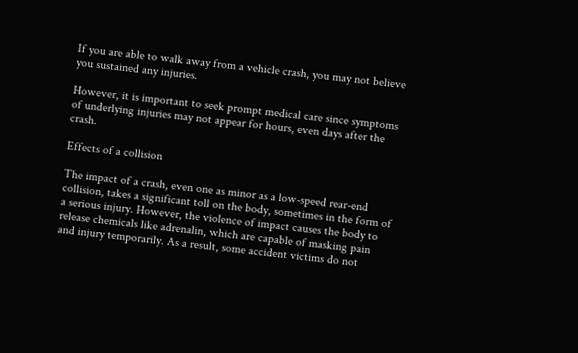If you are able to walk away from a vehicle crash, you may not believe you sustained any injuries.

However, it is important to seek prompt medical care since symptoms of underlying injuries may not appear for hours, even days after the crash.

Effects of a collision

The impact of a crash, even one as minor as a low-speed rear-end collision, takes a significant toll on the body, sometimes in the form of a serious injury. However, the violence of impact causes the body to release chemicals like adrenalin, which are capable of masking pain and injury temporarily. As a result, some accident victims do not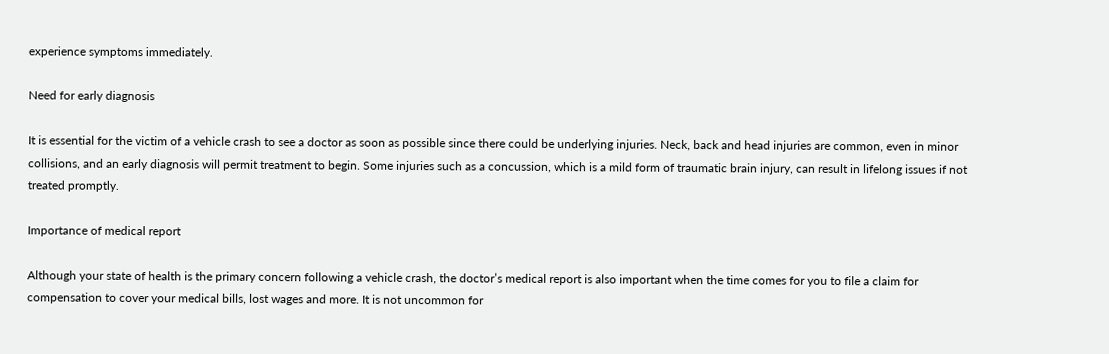experience symptoms immediately.

Need for early diagnosis

It is essential for the victim of a vehicle crash to see a doctor as soon as possible since there could be underlying injuries. Neck, back and head injuries are common, even in minor collisions, and an early diagnosis will permit treatment to begin. Some injuries such as a concussion, which is a mild form of traumatic brain injury, can result in lifelong issues if not treated promptly.

Importance of medical report

Although your state of health is the primary concern following a vehicle crash, the doctor’s medical report is also important when the time comes for you to file a claim for compensation to cover your medical bills, lost wages and more. It is not uncommon for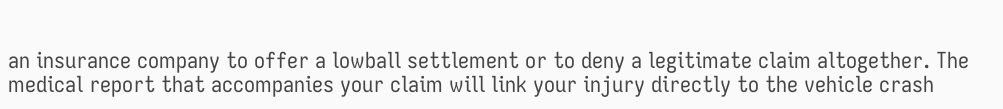an insurance company to offer a lowball settlement or to deny a legitimate claim altogether. The medical report that accompanies your claim will link your injury directly to the vehicle crash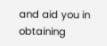and aid you in obtaining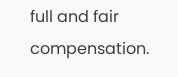full and fair compensation.